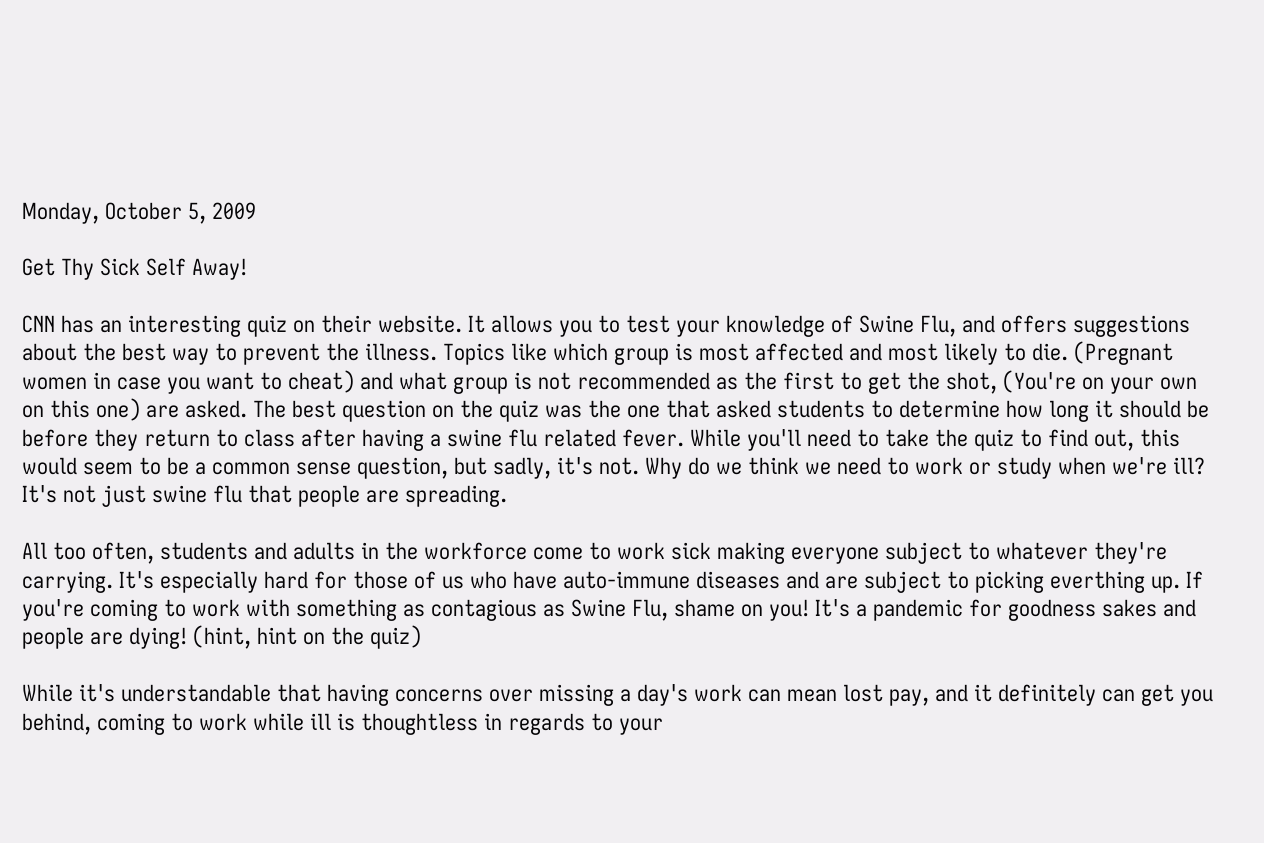Monday, October 5, 2009

Get Thy Sick Self Away!

CNN has an interesting quiz on their website. It allows you to test your knowledge of Swine Flu, and offers suggestions about the best way to prevent the illness. Topics like which group is most affected and most likely to die. (Pregnant women in case you want to cheat) and what group is not recommended as the first to get the shot, (You're on your own on this one) are asked. The best question on the quiz was the one that asked students to determine how long it should be before they return to class after having a swine flu related fever. While you'll need to take the quiz to find out, this would seem to be a common sense question, but sadly, it's not. Why do we think we need to work or study when we're ill? It's not just swine flu that people are spreading.

All too often, students and adults in the workforce come to work sick making everyone subject to whatever they're carrying. It's especially hard for those of us who have auto-immune diseases and are subject to picking everthing up. If you're coming to work with something as contagious as Swine Flu, shame on you! It's a pandemic for goodness sakes and people are dying! (hint, hint on the quiz)

While it's understandable that having concerns over missing a day's work can mean lost pay, and it definitely can get you behind, coming to work while ill is thoughtless in regards to your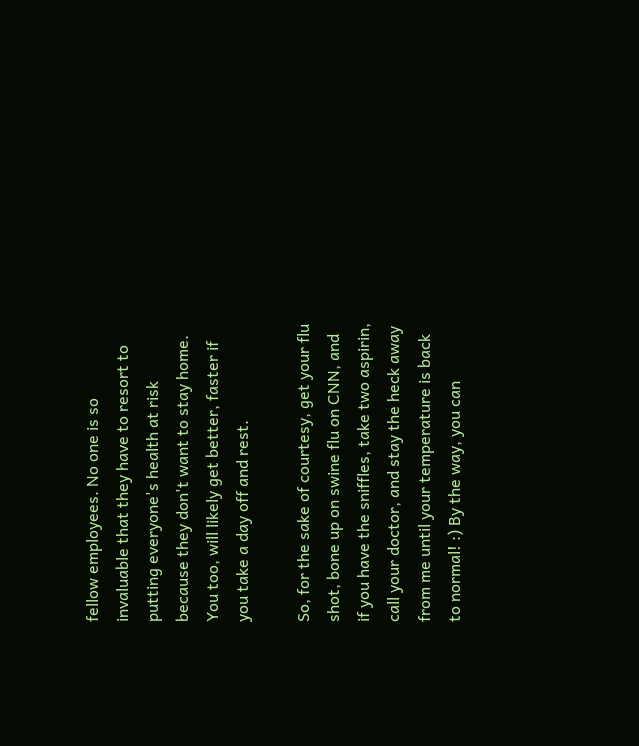fellow employees. No one is so invaluable that they have to resort to putting everyone's health at risk because they don't want to stay home. You too, will likely get better, faster if you take a day off and rest.

So, for the sake of courtesy, get your flu shot, bone up on swine flu on CNN, and if you have the sniffles, take two aspirin, call your doctor, and stay the heck away from me until your temperature is back to normal! :) By the way, you can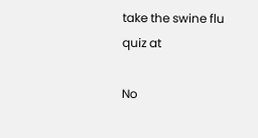take the swine flu quiz at

No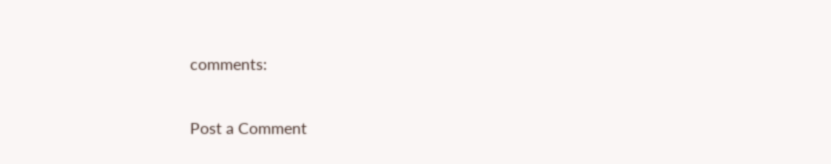comments:

Post a Comment